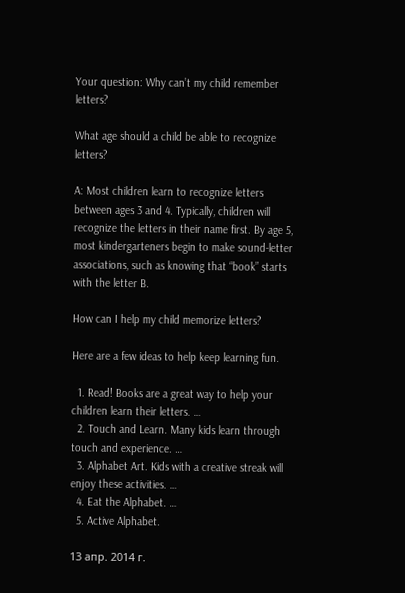Your question: Why can’t my child remember letters?

What age should a child be able to recognize letters?

A: Most children learn to recognize letters between ages 3 and 4. Typically, children will recognize the letters in their name first. By age 5, most kindergarteners begin to make sound-letter associations, such as knowing that “book” starts with the letter B.

How can I help my child memorize letters?

Here are a few ideas to help keep learning fun.

  1. Read! Books are a great way to help your children learn their letters. …
  2. Touch and Learn. Many kids learn through touch and experience. …
  3. Alphabet Art. Kids with a creative streak will enjoy these activities. …
  4. Eat the Alphabet. …
  5. Active Alphabet.

13 апр. 2014 г.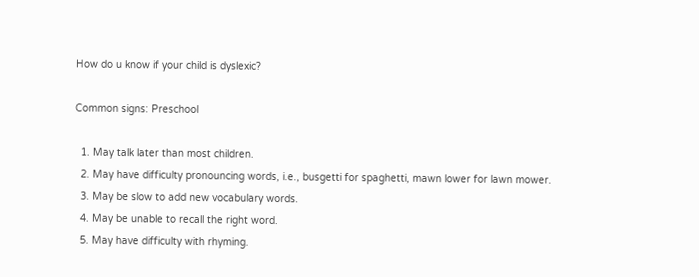How do u know if your child is dyslexic?

Common signs: Preschool

  1. May talk later than most children.
  2. May have difficulty pronouncing words, i.e., busgetti for spaghetti, mawn lower for lawn mower.
  3. May be slow to add new vocabulary words.
  4. May be unable to recall the right word.
  5. May have difficulty with rhyming.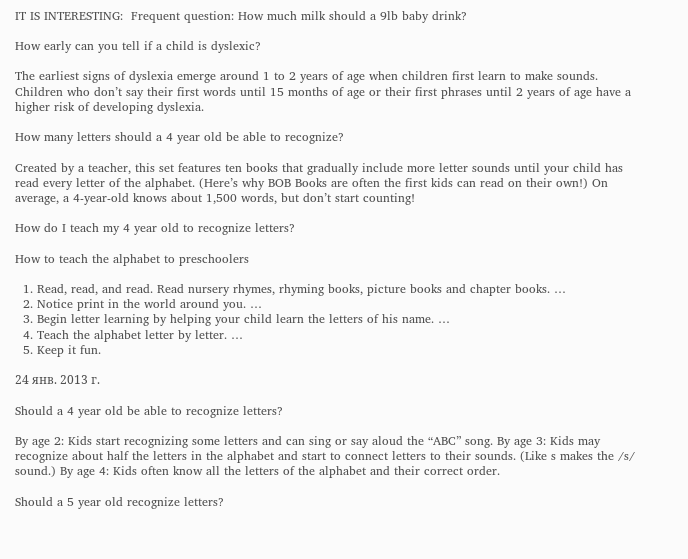IT IS INTERESTING:  Frequent question: How much milk should a 9lb baby drink?

How early can you tell if a child is dyslexic?

The earliest signs of dyslexia emerge around 1 to 2 years of age when children first learn to make sounds. Children who don’t say their first words until 15 months of age or their first phrases until 2 years of age have a higher risk of developing dyslexia.

How many letters should a 4 year old be able to recognize?

Created by a teacher, this set features ten books that gradually include more letter sounds until your child has read every letter of the alphabet. (Here’s why BOB Books are often the first kids can read on their own!) On average, a 4-year-old knows about 1,500 words, but don’t start counting!

How do I teach my 4 year old to recognize letters?

How to teach the alphabet to preschoolers

  1. Read, read, and read. Read nursery rhymes, rhyming books, picture books and chapter books. …
  2. Notice print in the world around you. …
  3. Begin letter learning by helping your child learn the letters of his name. …
  4. Teach the alphabet letter by letter. …
  5. Keep it fun.

24 янв. 2013 г.

Should a 4 year old be able to recognize letters?

By age 2: Kids start recognizing some letters and can sing or say aloud the “ABC” song. By age 3: Kids may recognize about half the letters in the alphabet and start to connect letters to their sounds. (Like s makes the /s/ sound.) By age 4: Kids often know all the letters of the alphabet and their correct order.

Should a 5 year old recognize letters?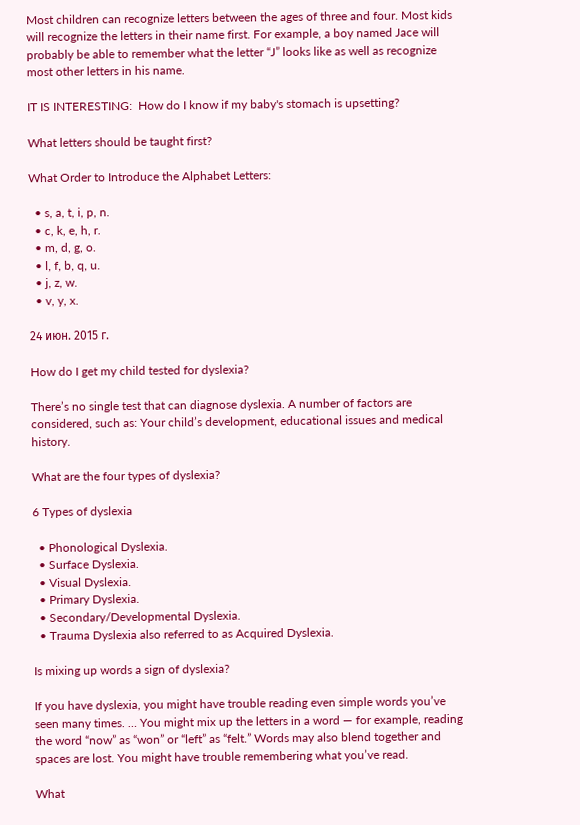Most children can recognize letters between the ages of three and four. Most kids will recognize the letters in their name first. For example, a boy named Jace will probably be able to remember what the letter “J” looks like as well as recognize most other letters in his name.

IT IS INTERESTING:  How do I know if my baby's stomach is upsetting?

What letters should be taught first?

What Order to Introduce the Alphabet Letters:

  • s, a, t, i, p, n.
  • c, k, e, h, r.
  • m, d, g, o.
  • l, f, b, q, u.
  • j, z, w.
  • v, y, x.

24 июн. 2015 г.

How do I get my child tested for dyslexia?

There’s no single test that can diagnose dyslexia. A number of factors are considered, such as: Your child’s development, educational issues and medical history.

What are the four types of dyslexia?

6 Types of dyslexia

  • Phonological Dyslexia.
  • Surface Dyslexia.
  • Visual Dyslexia.
  • Primary Dyslexia.
  • Secondary/Developmental Dyslexia.
  • Trauma Dyslexia also referred to as Acquired Dyslexia.

Is mixing up words a sign of dyslexia?

If you have dyslexia, you might have trouble reading even simple words you’ve seen many times. … You might mix up the letters in a word — for example, reading the word “now” as “won” or “left” as “felt.” Words may also blend together and spaces are lost. You might have trouble remembering what you’ve read.

What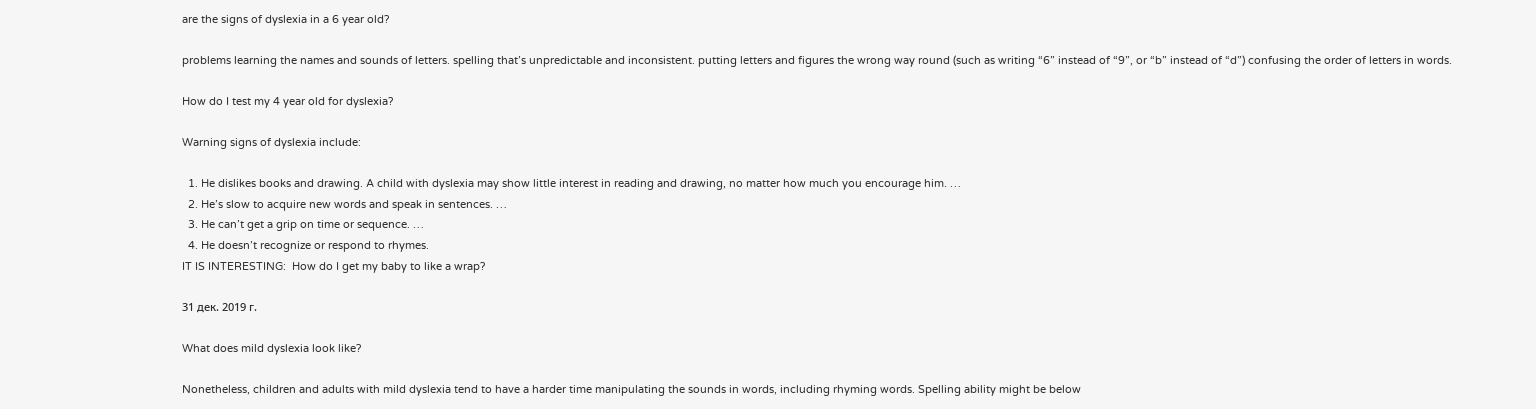are the signs of dyslexia in a 6 year old?

problems learning the names and sounds of letters. spelling that’s unpredictable and inconsistent. putting letters and figures the wrong way round (such as writing “6” instead of “9”, or “b” instead of “d”) confusing the order of letters in words.

How do I test my 4 year old for dyslexia?

Warning signs of dyslexia include:

  1. He dislikes books and drawing. A child with dyslexia may show little interest in reading and drawing, no matter how much you encourage him. …
  2. He’s slow to acquire new words and speak in sentences. …
  3. He can’t get a grip on time or sequence. …
  4. He doesn’t recognize or respond to rhymes.
IT IS INTERESTING:  How do I get my baby to like a wrap?

31 дек. 2019 г.

What does mild dyslexia look like?

Nonetheless, children and adults with mild dyslexia tend to have a harder time manipulating the sounds in words, including rhyming words. Spelling ability might be below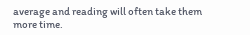average and reading will often take them more time.